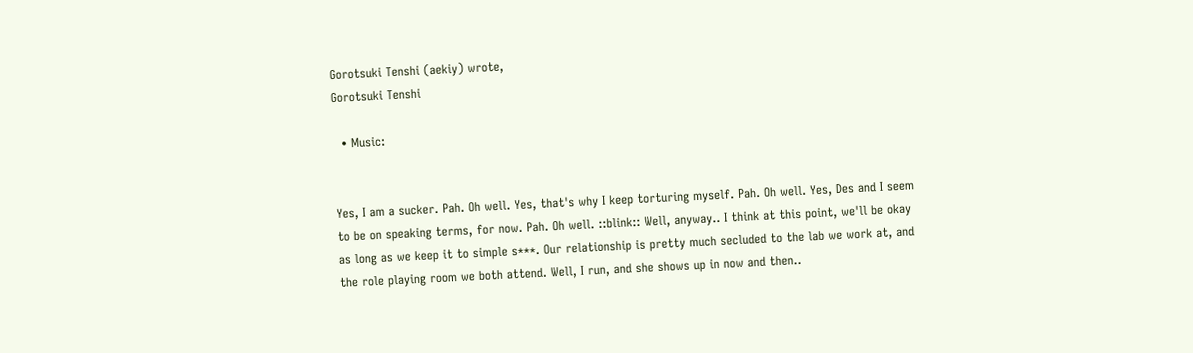Gorotsuki Tenshi (aekiy) wrote,
Gorotsuki Tenshi

  • Music:


Yes, I am a sucker. Pah. Oh well. Yes, that's why I keep torturing myself. Pah. Oh well. Yes, Des and I seem to be on speaking terms, for now. Pah. Oh well. ::blink:: Well, anyway.. I think at this point, we'll be okay as long as we keep it to simple s***. Our relationship is pretty much secluded to the lab we work at, and the role playing room we both attend. Well, I run, and she shows up in now and then..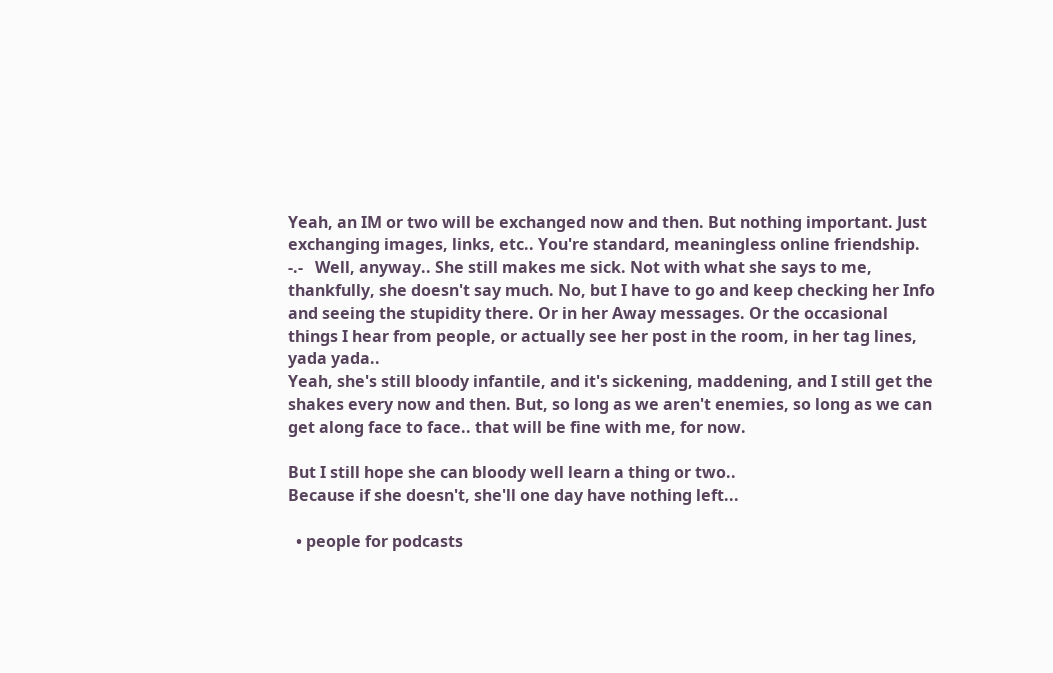Yeah, an IM or two will be exchanged now and then. But nothing important. Just exchanging images, links, etc.. You're standard, meaningless online friendship.   -.-   Well, anyway.. She still makes me sick. Not with what she says to me, thankfully, she doesn't say much. No, but I have to go and keep checking her Info and seeing the stupidity there. Or in her Away messages. Or the occasional things I hear from people, or actually see her post in the room, in her tag lines, yada yada..
Yeah, she's still bloody infantile, and it's sickening, maddening, and I still get the shakes every now and then. But, so long as we aren't enemies, so long as we can get along face to face.. that will be fine with me, for now.

But I still hope she can bloody well learn a thing or two..
Because if she doesn't, she'll one day have nothing left...

  • people for podcasts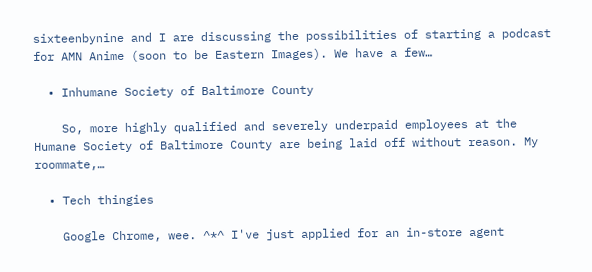sixteenbynine and I are discussing the possibilities of starting a podcast for AMN Anime (soon to be Eastern Images). We have a few…

  • Inhumane Society of Baltimore County

    So, more highly qualified and severely underpaid employees at the Humane Society of Baltimore County are being laid off without reason. My roommate,…

  • Tech thingies

    Google Chrome, wee. ^*^ I've just applied for an in-store agent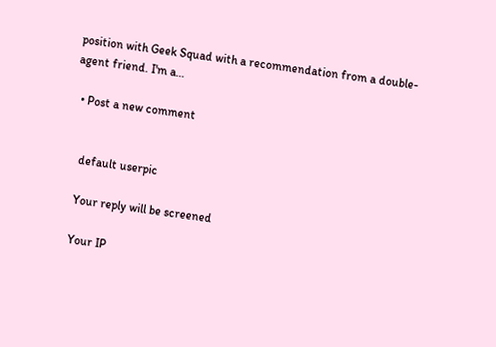position with Geek Squad with a recommendation from a double-agent friend. I'm a…

  • Post a new comment


    default userpic

    Your reply will be screened

    Your IP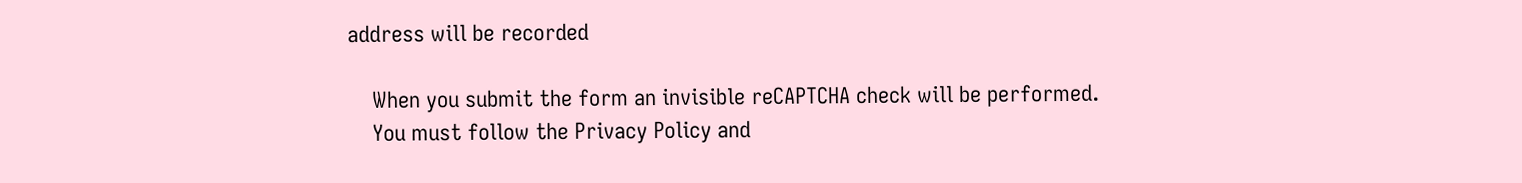address will be recorded

    When you submit the form an invisible reCAPTCHA check will be performed.
    You must follow the Privacy Policy and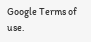Google Terms of use.